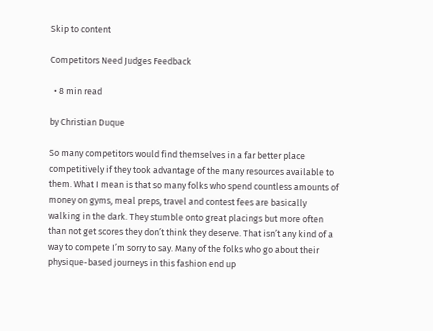Skip to content

Competitors Need Judges Feedback

  • 8 min read

by Christian Duque

So many competitors would find themselves in a far better place competitively if they took advantage of the many resources available to them. What I mean is that so many folks who spend countless amounts of money on gyms, meal preps, travel and contest fees are basically walking in the dark. They stumble onto great placings but more often than not get scores they don’t think they deserve. That isn’t any kind of a way to compete I’m sorry to say. Many of the folks who go about their physique-based journeys in this fashion end up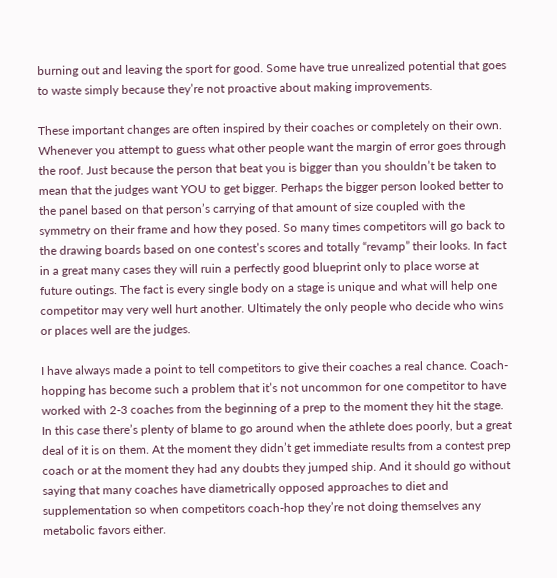burning out and leaving the sport for good. Some have true unrealized potential that goes to waste simply because they’re not proactive about making improvements.

These important changes are often inspired by their coaches or completely on their own. Whenever you attempt to guess what other people want the margin of error goes through the roof. Just because the person that beat you is bigger than you shouldn’t be taken to mean that the judges want YOU to get bigger. Perhaps the bigger person looked better to the panel based on that person’s carrying of that amount of size coupled with the symmetry on their frame and how they posed. So many times competitors will go back to the drawing boards based on one contest’s scores and totally “revamp” their looks. In fact in a great many cases they will ruin a perfectly good blueprint only to place worse at future outings. The fact is every single body on a stage is unique and what will help one competitor may very well hurt another. Ultimately the only people who decide who wins or places well are the judges.

I have always made a point to tell competitors to give their coaches a real chance. Coach-hopping has become such a problem that it’s not uncommon for one competitor to have worked with 2-3 coaches from the beginning of a prep to the moment they hit the stage. In this case there’s plenty of blame to go around when the athlete does poorly, but a great deal of it is on them. At the moment they didn’t get immediate results from a contest prep coach or at the moment they had any doubts they jumped ship. And it should go without saying that many coaches have diametrically opposed approaches to diet and supplementation so when competitors coach-hop they’re not doing themselves any metabolic favors either.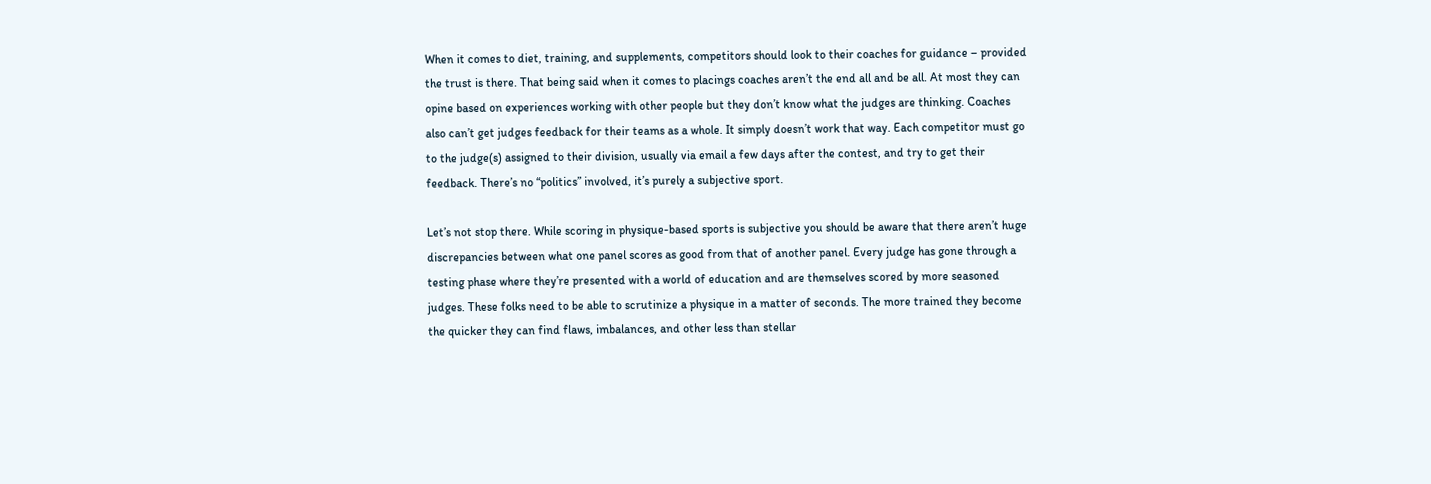When it comes to diet, training, and supplements, competitors should look to their coaches for guidance – provided the trust is there. That being said when it comes to placings coaches aren’t the end all and be all. At most they can opine based on experiences working with other people but they don’t know what the judges are thinking. Coaches also can’t get judges feedback for their teams as a whole. It simply doesn’t work that way. Each competitor must go to the judge(s) assigned to their division, usually via email a few days after the contest, and try to get their feedback. There’s no “politics” involved, it’s purely a subjective sport.

Let’s not stop there. While scoring in physique-based sports is subjective you should be aware that there aren’t huge discrepancies between what one panel scores as good from that of another panel. Every judge has gone through a testing phase where they’re presented with a world of education and are themselves scored by more seasoned judges. These folks need to be able to scrutinize a physique in a matter of seconds. The more trained they become the quicker they can find flaws, imbalances, and other less than stellar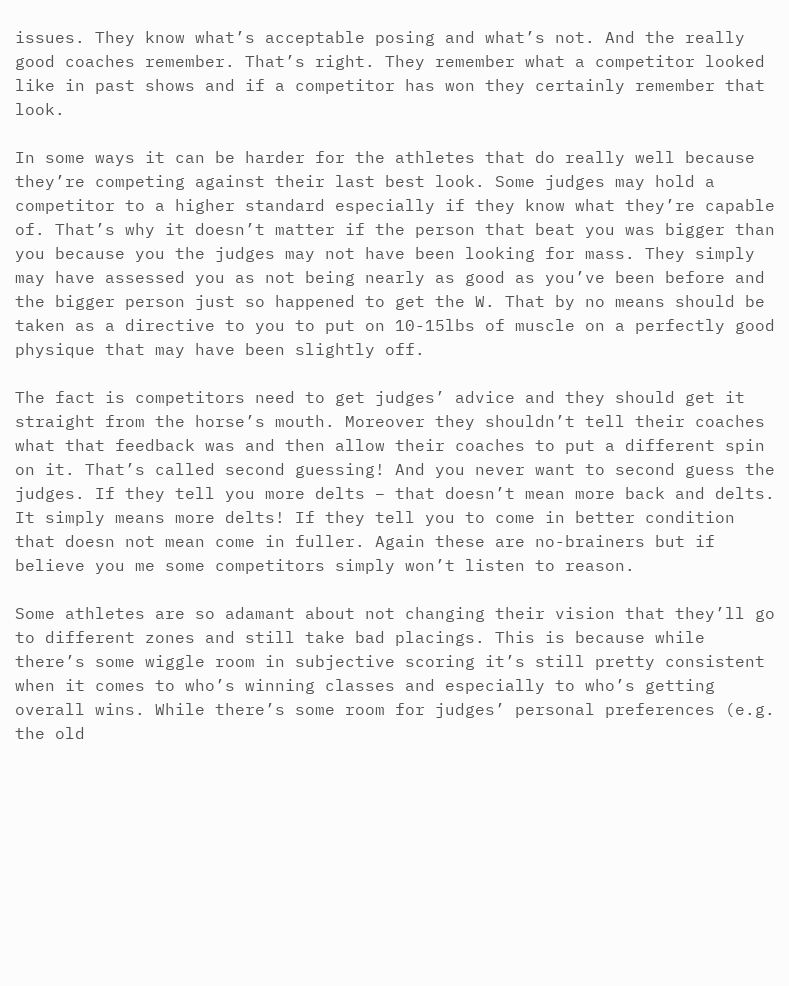issues. They know what’s acceptable posing and what’s not. And the really good coaches remember. That’s right. They remember what a competitor looked like in past shows and if a competitor has won they certainly remember that look.

In some ways it can be harder for the athletes that do really well because they’re competing against their last best look. Some judges may hold a competitor to a higher standard especially if they know what they’re capable of. That’s why it doesn’t matter if the person that beat you was bigger than you because you the judges may not have been looking for mass. They simply may have assessed you as not being nearly as good as you’ve been before and the bigger person just so happened to get the W. That by no means should be taken as a directive to you to put on 10-15lbs of muscle on a perfectly good physique that may have been slightly off.

The fact is competitors need to get judges’ advice and they should get it straight from the horse’s mouth. Moreover they shouldn’t tell their coaches what that feedback was and then allow their coaches to put a different spin on it. That’s called second guessing! And you never want to second guess the judges. If they tell you more delts – that doesn’t mean more back and delts. It simply means more delts! If they tell you to come in better condition that doesn not mean come in fuller. Again these are no-brainers but if believe you me some competitors simply won’t listen to reason.

Some athletes are so adamant about not changing their vision that they’ll go to different zones and still take bad placings. This is because while there’s some wiggle room in subjective scoring it’s still pretty consistent when it comes to who’s winning classes and especially to who’s getting overall wins. While there’s some room for judges’ personal preferences (e.g. the old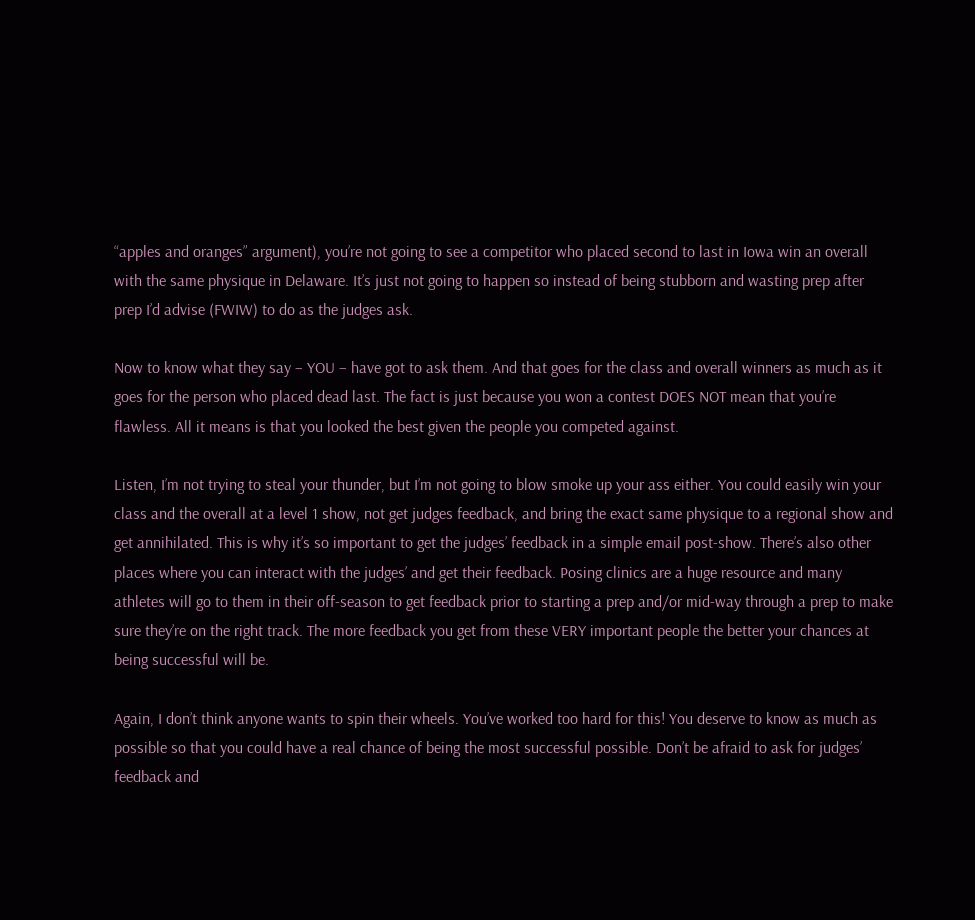“apples and oranges” argument), you’re not going to see a competitor who placed second to last in Iowa win an overall with the same physique in Delaware. It’s just not going to happen so instead of being stubborn and wasting prep after prep I’d advise (FWIW) to do as the judges ask.

Now to know what they say – YOU – have got to ask them. And that goes for the class and overall winners as much as it goes for the person who placed dead last. The fact is just because you won a contest DOES NOT mean that you’re flawless. All it means is that you looked the best given the people you competed against.

Listen, I’m not trying to steal your thunder, but I’m not going to blow smoke up your ass either. You could easily win your class and the overall at a level 1 show, not get judges feedback, and bring the exact same physique to a regional show and get annihilated. This is why it’s so important to get the judges’ feedback in a simple email post-show. There’s also other places where you can interact with the judges’ and get their feedback. Posing clinics are a huge resource and many athletes will go to them in their off-season to get feedback prior to starting a prep and/or mid-way through a prep to make sure they’re on the right track. The more feedback you get from these VERY important people the better your chances at being successful will be.

Again, I don’t think anyone wants to spin their wheels. You’ve worked too hard for this! You deserve to know as much as possible so that you could have a real chance of being the most successful possible. Don’t be afraid to ask for judges’ feedback and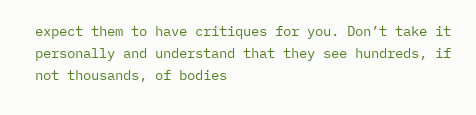expect them to have critiques for you. Don’t take it personally and understand that they see hundreds, if not thousands, of bodies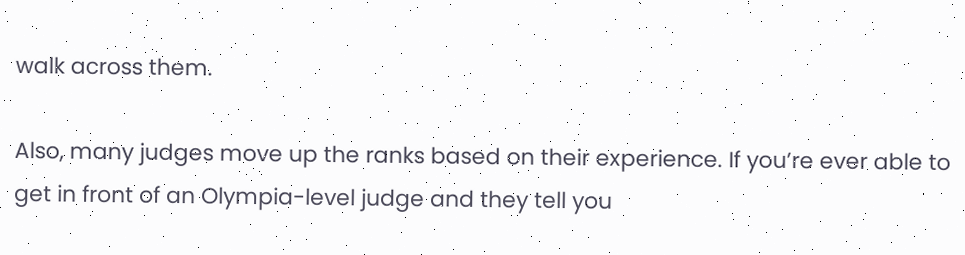walk across them.

Also, many judges move up the ranks based on their experience. If you’re ever able to get in front of an Olympia-level judge and they tell you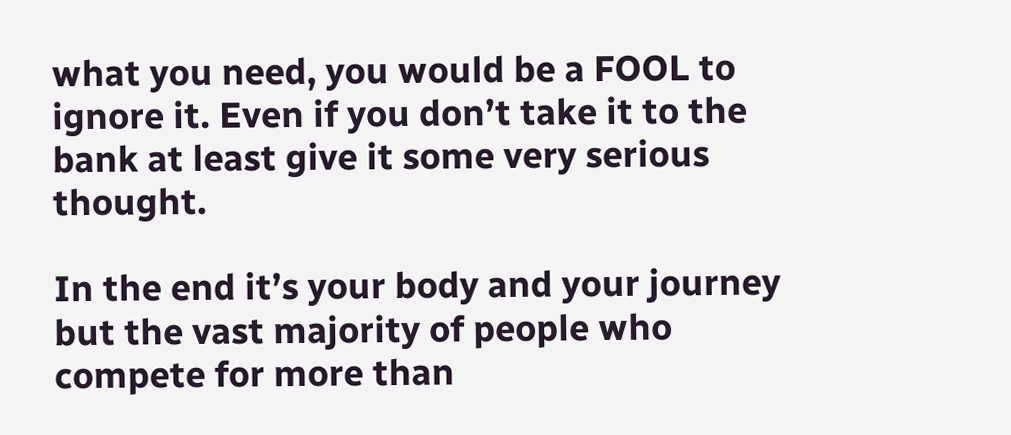what you need, you would be a FOOL to ignore it. Even if you don’t take it to the bank at least give it some very serious thought.

In the end it’s your body and your journey but the vast majority of people who compete for more than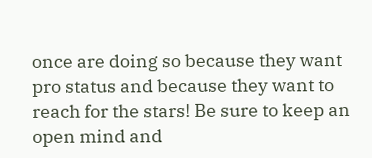once are doing so because they want pro status and because they want to reach for the stars! Be sure to keep an open mind and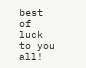best of luck to you all!